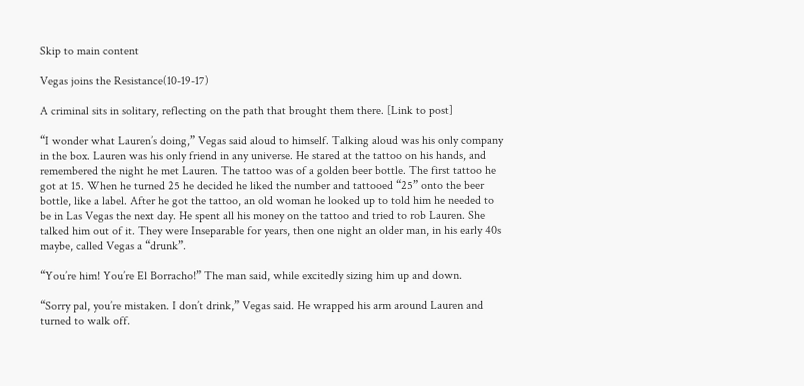Skip to main content

Vegas joins the Resistance(10-19-17)

A criminal sits in solitary, reflecting on the path that brought them there. [Link to post]

“I wonder what Lauren’s doing,” Vegas said aloud to himself. Talking aloud was his only company in the box. Lauren was his only friend in any universe. He stared at the tattoo on his hands, and remembered the night he met Lauren. The tattoo was of a golden beer bottle. The first tattoo he got at 15. When he turned 25 he decided he liked the number and tattooed “25” onto the beer bottle, like a label. After he got the tattoo, an old woman he looked up to told him he needed to be in Las Vegas the next day. He spent all his money on the tattoo and tried to rob Lauren. She talked him out of it. They were Inseparable for years, then one night an older man, in his early 40s maybe, called Vegas a “drunk”.

“You’re him! You’re El Borracho!” The man said, while excitedly sizing him up and down.

“Sorry pal, you’re mistaken. I don’t drink,” Vegas said. He wrapped his arm around Lauren and turned to walk off.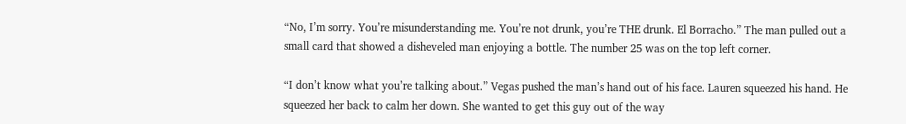“No, I’m sorry. You’re misunderstanding me. You’re not drunk, you’re THE drunk. El Borracho.” The man pulled out a small card that showed a disheveled man enjoying a bottle. The number 25 was on the top left corner.

“I don’t know what you’re talking about.” Vegas pushed the man’s hand out of his face. Lauren squeezed his hand. He squeezed her back to calm her down. She wanted to get this guy out of the way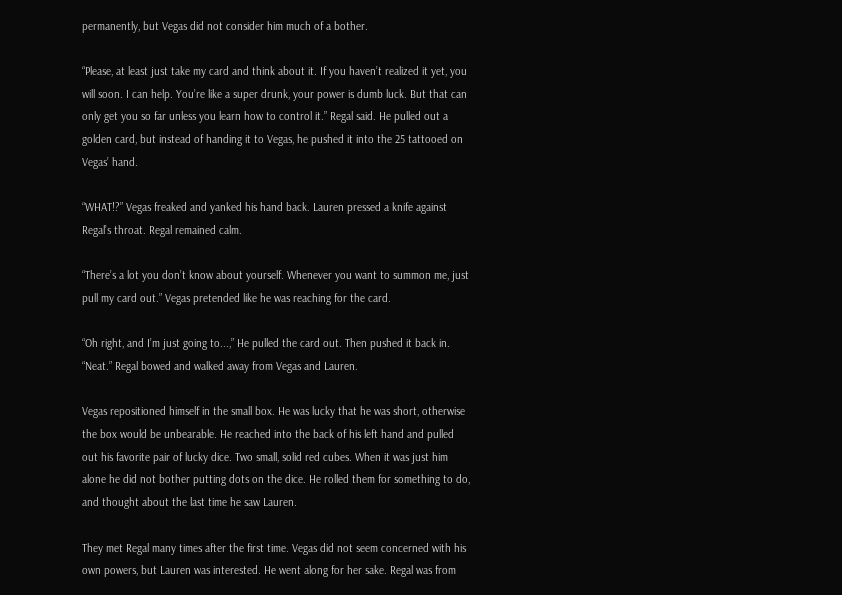permanently, but Vegas did not consider him much of a bother.

“Please, at least just take my card and think about it. If you haven’t realized it yet, you will soon. I can help. You’re like a super drunk, your power is dumb luck. But that can only get you so far unless you learn how to control it.” Regal said. He pulled out a golden card, but instead of handing it to Vegas, he pushed it into the 25 tattooed on Vegas’ hand.

“WHAT!?” Vegas freaked and yanked his hand back. Lauren pressed a knife against Regal’s throat. Regal remained calm.

“There’s a lot you don’t know about yourself. Whenever you want to summon me, just pull my card out.” Vegas pretended like he was reaching for the card.

“Oh right, and I’m just going to...,” He pulled the card out. Then pushed it back in. “Neat.” Regal bowed and walked away from Vegas and Lauren.

Vegas repositioned himself in the small box. He was lucky that he was short, otherwise the box would be unbearable. He reached into the back of his left hand and pulled out his favorite pair of lucky dice. Two small, solid red cubes. When it was just him alone he did not bother putting dots on the dice. He rolled them for something to do, and thought about the last time he saw Lauren.

They met Regal many times after the first time. Vegas did not seem concerned with his own powers, but Lauren was interested. He went along for her sake. Regal was from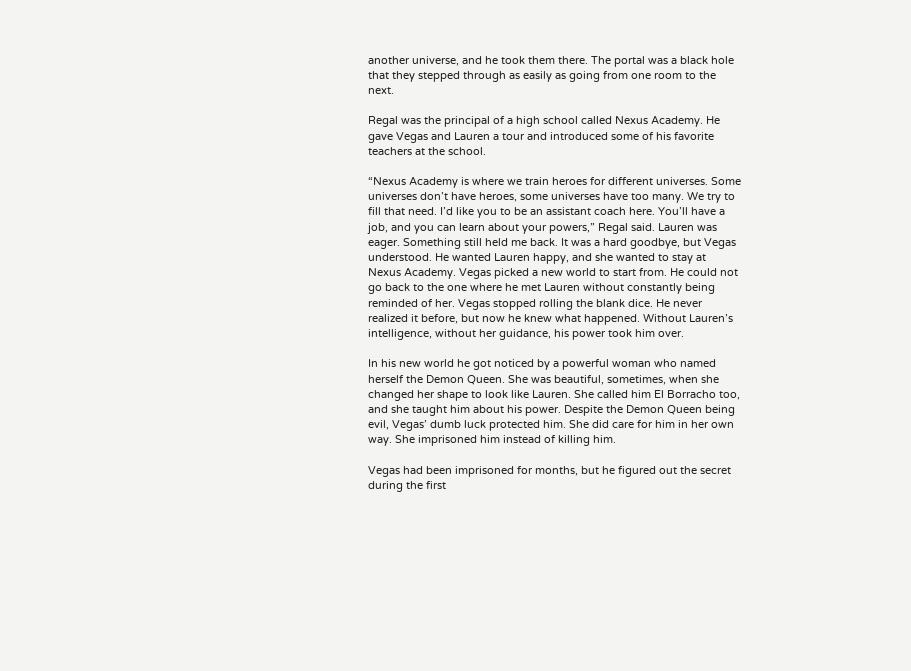another universe, and he took them there. The portal was a black hole that they stepped through as easily as going from one room to the next.

Regal was the principal of a high school called Nexus Academy. He gave Vegas and Lauren a tour and introduced some of his favorite teachers at the school.

“Nexus Academy is where we train heroes for different universes. Some universes don’t have heroes, some universes have too many. We try to fill that need. I’d like you to be an assistant coach here. You’ll have a job, and you can learn about your powers,” Regal said. Lauren was eager. Something still held me back. It was a hard goodbye, but Vegas understood. He wanted Lauren happy, and she wanted to stay at Nexus Academy. Vegas picked a new world to start from. He could not go back to the one where he met Lauren without constantly being reminded of her. Vegas stopped rolling the blank dice. He never realized it before, but now he knew what happened. Without Lauren’s intelligence, without her guidance, his power took him over.

In his new world he got noticed by a powerful woman who named herself the Demon Queen. She was beautiful, sometimes, when she changed her shape to look like Lauren. She called him El Borracho too, and she taught him about his power. Despite the Demon Queen being evil, Vegas’ dumb luck protected him. She did care for him in her own way. She imprisoned him instead of killing him.

Vegas had been imprisoned for months, but he figured out the secret during the first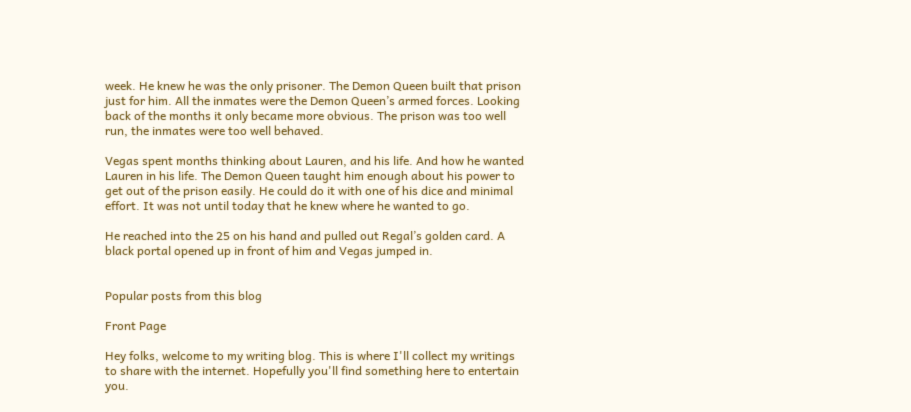week. He knew he was the only prisoner. The Demon Queen built that prison just for him. All the inmates were the Demon Queen’s armed forces. Looking back of the months it only became more obvious. The prison was too well run, the inmates were too well behaved.

Vegas spent months thinking about Lauren, and his life. And how he wanted Lauren in his life. The Demon Queen taught him enough about his power to get out of the prison easily. He could do it with one of his dice and minimal effort. It was not until today that he knew where he wanted to go.

He reached into the 25 on his hand and pulled out Regal’s golden card. A black portal opened up in front of him and Vegas jumped in.


Popular posts from this blog

Front Page

Hey folks, welcome to my writing blog. This is where I'll collect my writings to share with the internet. Hopefully you'll find something here to entertain you.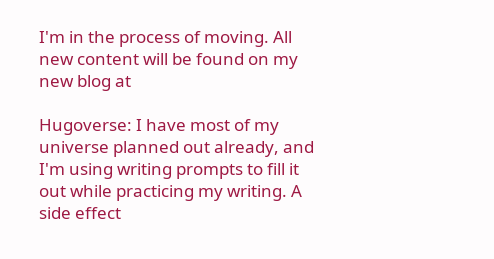I'm in the process of moving. All new content will be found on my new blog at

Hugoverse: I have most of my universe planned out already, and I'm using writing prompts to fill it out while practicing my writing. A side effect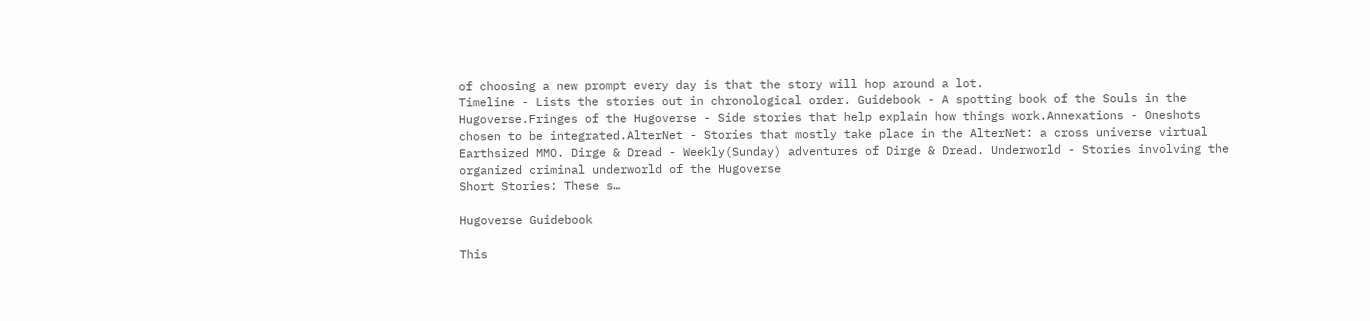of choosing a new prompt every day is that the story will hop around a lot.
Timeline - Lists the stories out in chronological order. Guidebook - A spotting book of the Souls in the Hugoverse.Fringes of the Hugoverse - Side stories that help explain how things work.Annexations - Oneshots chosen to be integrated.AlterNet - Stories that mostly take place in the AlterNet: a cross universe virtual Earthsized MMO. Dirge & Dread - Weekly(Sunday) adventures of Dirge & Dread. Underworld - Stories involving the organized criminal underworld of the Hugoverse
Short Stories: These s…

Hugoverse Guidebook

This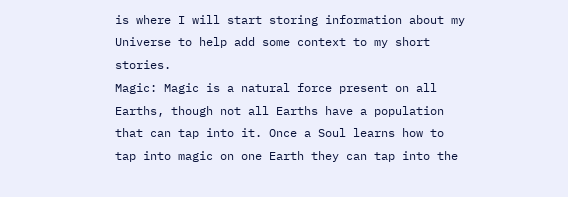is where I will start storing information about my Universe to help add some context to my short stories.
Magic: Magic is a natural force present on all Earths, though not all Earths have a population that can tap into it. Once a Soul learns how to tap into magic on one Earth they can tap into the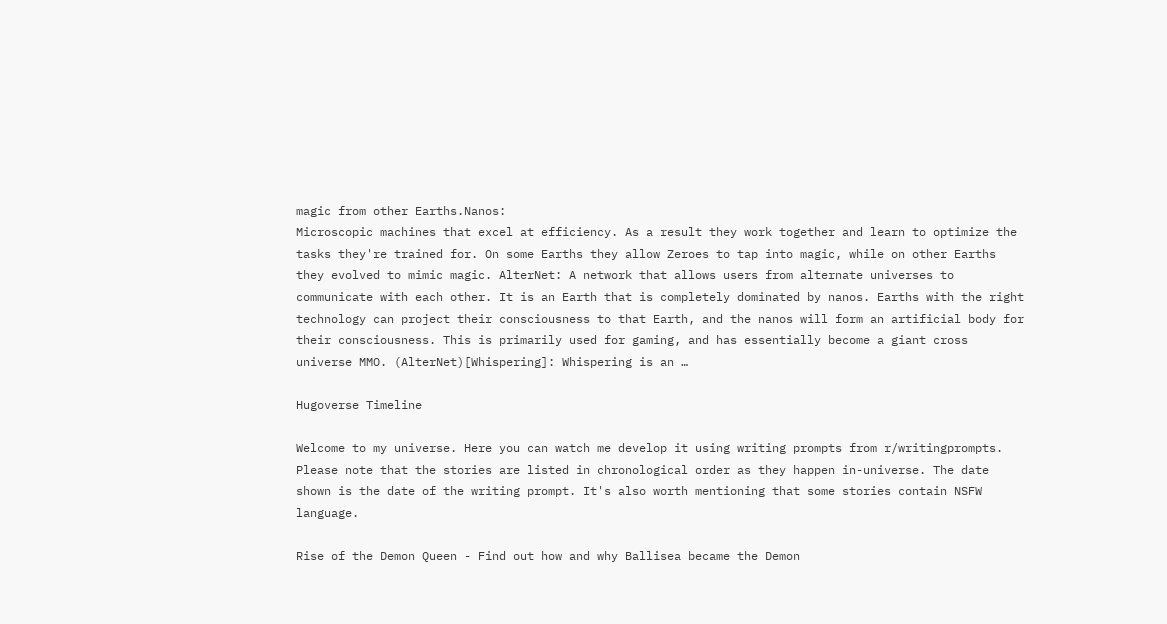magic from other Earths.Nanos:
Microscopic machines that excel at efficiency. As a result they work together and learn to optimize the tasks they're trained for. On some Earths they allow Zeroes to tap into magic, while on other Earths they evolved to mimic magic. AlterNet: A network that allows users from alternate universes to communicate with each other. It is an Earth that is completely dominated by nanos. Earths with the right technology can project their consciousness to that Earth, and the nanos will form an artificial body for their consciousness. This is primarily used for gaming, and has essentially become a giant cross universe MMO. (AlterNet)[Whispering]: Whispering is an …

Hugoverse Timeline

Welcome to my universe. Here you can watch me develop it using writing prompts from r/writingprompts. Please note that the stories are listed in chronological order as they happen in-universe. The date shown is the date of the writing prompt. It's also worth mentioning that some stories contain NSFW language.

Rise of the Demon Queen - Find out how and why Ballisea became the Demon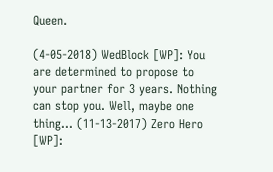Queen.

(4-05-2018) WedBlock [WP]: You are determined to propose to your partner for 3 years. Nothing can stop you. Well, maybe one thing... (11-13-2017) Zero Hero [WP]: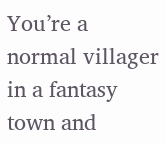You’re a normal villager in a fantasy town and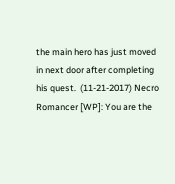the main hero has just moved in next door after completing his quest.  (11-21-2017) Necro Romancer [WP]: You are the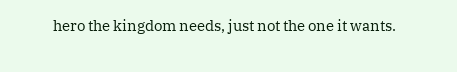hero the kingdom needs, just not the one it wants.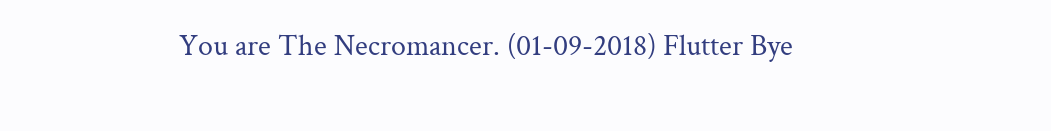You are The Necromancer. (01-09-2018) Flutter Bye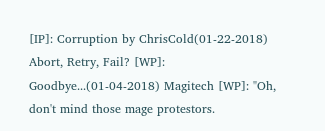[IP]: Corruption by ChrisCold(01-22-2018) Abort, Retry, Fail? [WP]: Goodbye...(01-04-2018) Magitech [WP]: "Oh, don't mind those mage protestors.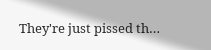They're just pissed th…